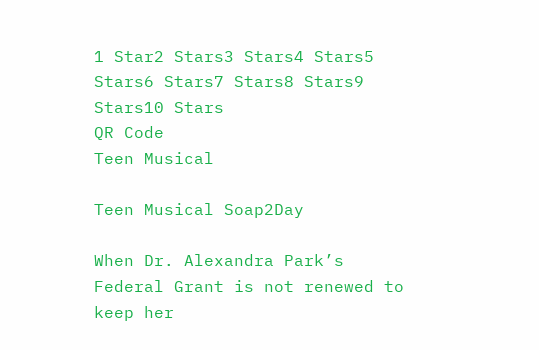1 Star2 Stars3 Stars4 Stars5 Stars6 Stars7 Stars8 Stars9 Stars10 Stars
QR Code
Teen Musical

Teen Musical Soap2Day

When Dr. Alexandra Park’s Federal Grant is not renewed to keep her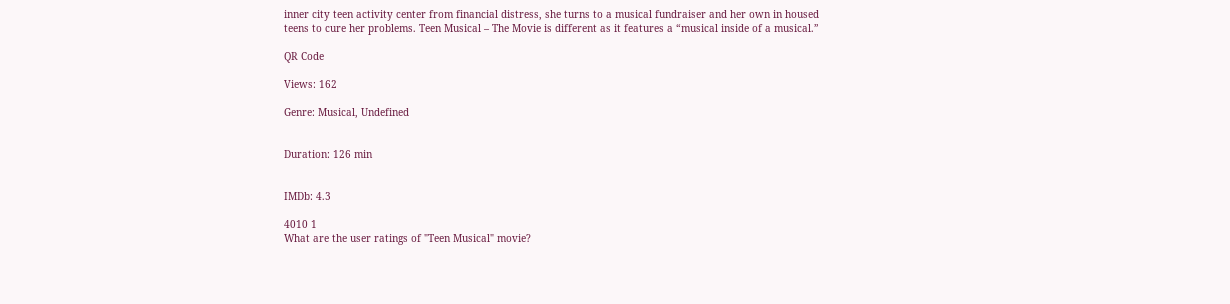inner city teen activity center from financial distress, she turns to a musical fundraiser and her own in housed teens to cure her problems. Teen Musical – The Movie is different as it features a “musical inside of a musical.”

QR Code

Views: 162

Genre: Musical, Undefined


Duration: 126 min


IMDb: 4.3

4010 1
What are the user ratings of "Teen Musical" movie?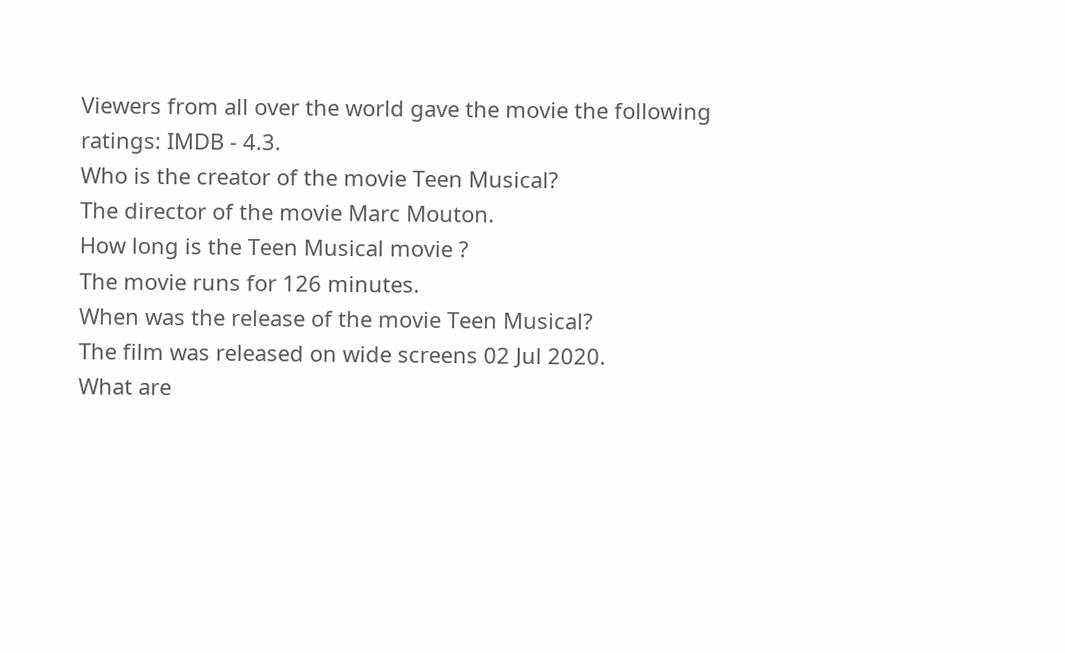Viewers from all over the world gave the movie the following ratings: IMDB - 4.3.
Who is the creator of the movie Teen Musical?
The director of the movie Marc Mouton.
How long is the Teen Musical movie ?
The movie runs for 126 minutes.
When was the release of the movie Teen Musical?
The film was released on wide screens 02 Jul 2020.
What are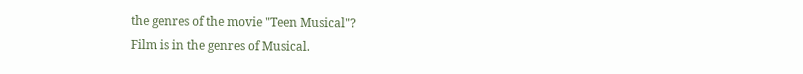the genres of the movie "Teen Musical"?
Film is in the genres of Musical.